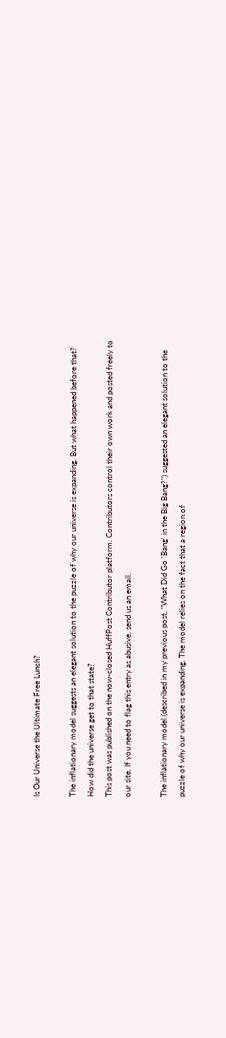Is Our Universe the Ultimate Free Lunch?

The inflationary model suggests an elegant solution to the puzzle of why our universe is expanding. But what happened before that? How did the universe get to that state?
This post was published on the now-closed HuffPost Contributor platform. Contributors control their own work and posted freely to our site. If you need to flag this entry as abusive, send us an email.

The inflationary model (described in my previous post, "What Did Go 'Bang' in the Big Bang?") suggested an elegant solution to the puzzle of why our universe is expanding. The model relies on the fact that a region of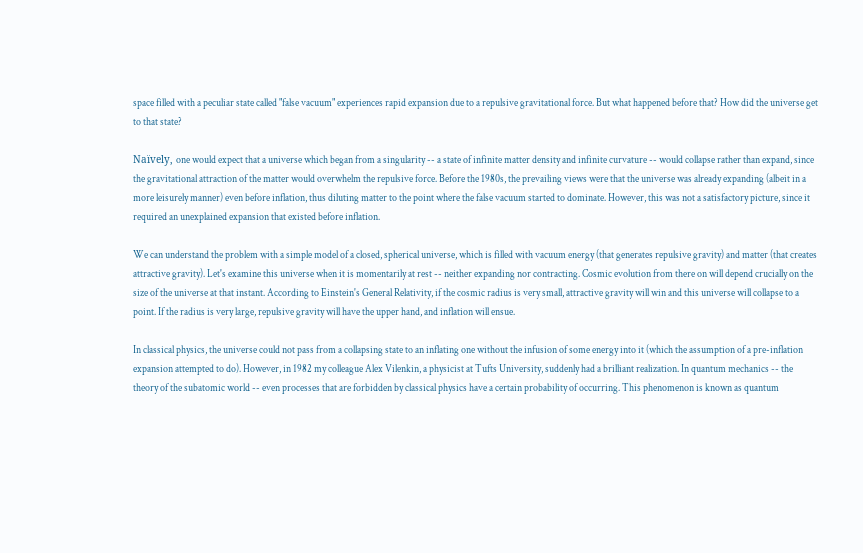space filled with a peculiar state called "false vacuum" experiences rapid expansion due to a repulsive gravitational force. But what happened before that? How did the universe get to that state?

Naïvely, one would expect that a universe which began from a singularity -- a state of infinite matter density and infinite curvature -- would collapse rather than expand, since the gravitational attraction of the matter would overwhelm the repulsive force. Before the 1980s, the prevailing views were that the universe was already expanding (albeit in a more leisurely manner) even before inflation, thus diluting matter to the point where the false vacuum started to dominate. However, this was not a satisfactory picture, since it required an unexplained expansion that existed before inflation.

We can understand the problem with a simple model of a closed, spherical universe, which is filled with vacuum energy (that generates repulsive gravity) and matter (that creates attractive gravity). Let's examine this universe when it is momentarily at rest -- neither expanding nor contracting. Cosmic evolution from there on will depend crucially on the size of the universe at that instant. According to Einstein's General Relativity, if the cosmic radius is very small, attractive gravity will win and this universe will collapse to a point. If the radius is very large, repulsive gravity will have the upper hand, and inflation will ensue.

In classical physics, the universe could not pass from a collapsing state to an inflating one without the infusion of some energy into it (which the assumption of a pre-inflation expansion attempted to do). However, in 1982 my colleague Alex Vilenkin, a physicist at Tufts University, suddenly had a brilliant realization. In quantum mechanics -- the theory of the subatomic world -- even processes that are forbidden by classical physics have a certain probability of occurring. This phenomenon is known as quantum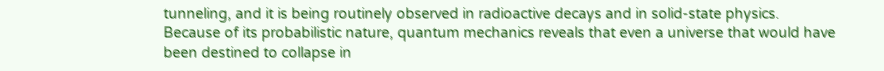tunneling, and it is being routinely observed in radioactive decays and in solid-state physics. Because of its probabilistic nature, quantum mechanics reveals that even a universe that would have been destined to collapse in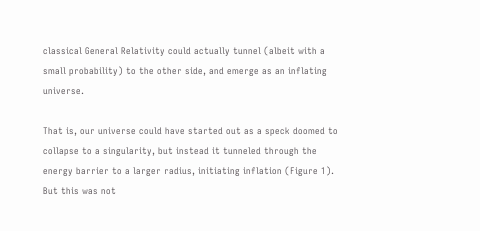classical General Relativity could actually tunnel (albeit with a small probability) to the other side, and emerge as an inflating universe.

That is, our universe could have started out as a speck doomed to collapse to a singularity, but instead it tunneled through the energy barrier to a larger radius, initiating inflation (Figure 1). But this was not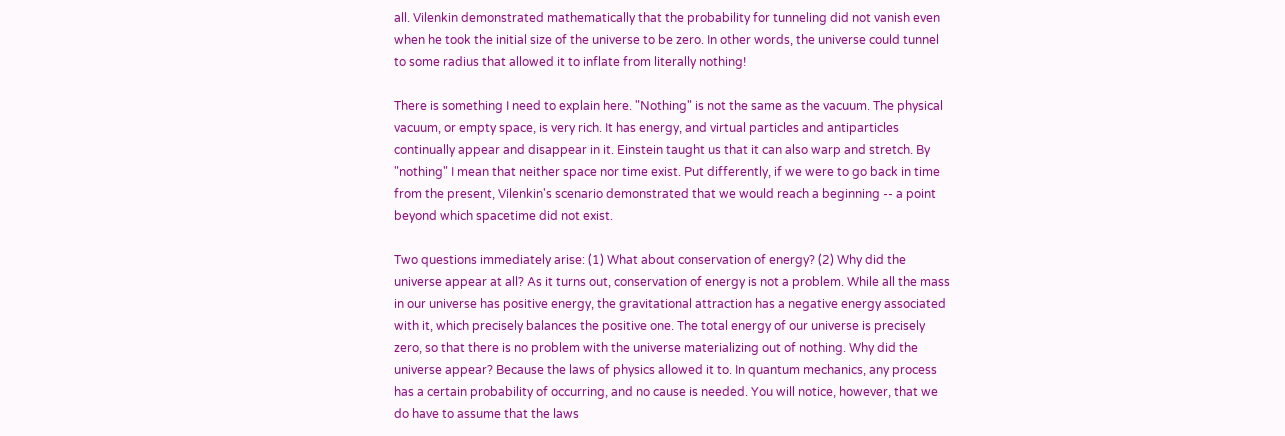all. Vilenkin demonstrated mathematically that the probability for tunneling did not vanish even when he took the initial size of the universe to be zero. In other words, the universe could tunnel to some radius that allowed it to inflate from literally nothing!

There is something I need to explain here. "Nothing" is not the same as the vacuum. The physical vacuum, or empty space, is very rich. It has energy, and virtual particles and antiparticles continually appear and disappear in it. Einstein taught us that it can also warp and stretch. By "nothing" I mean that neither space nor time exist. Put differently, if we were to go back in time from the present, Vilenkin's scenario demonstrated that we would reach a beginning -- a point beyond which spacetime did not exist.

Two questions immediately arise: (1) What about conservation of energy? (2) Why did the universe appear at all? As it turns out, conservation of energy is not a problem. While all the mass in our universe has positive energy, the gravitational attraction has a negative energy associated with it, which precisely balances the positive one. The total energy of our universe is precisely zero, so that there is no problem with the universe materializing out of nothing. Why did the universe appear? Because the laws of physics allowed it to. In quantum mechanics, any process has a certain probability of occurring, and no cause is needed. You will notice, however, that we do have to assume that the laws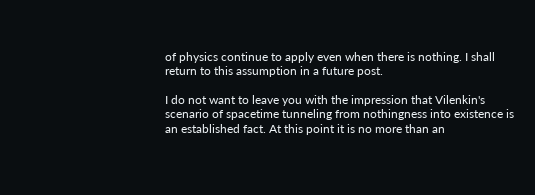of physics continue to apply even when there is nothing. I shall return to this assumption in a future post.

I do not want to leave you with the impression that Vilenkin's scenario of spacetime tunneling from nothingness into existence is an established fact. At this point it is no more than an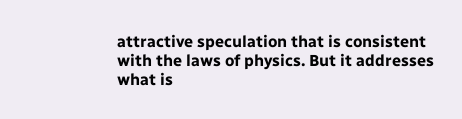attractive speculation that is consistent with the laws of physics. But it addresses what is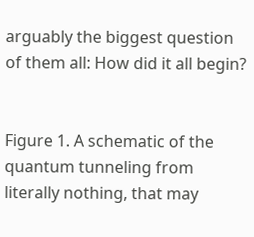arguably the biggest question of them all: How did it all begin?


Figure 1. A schematic of the quantum tunneling from literally nothing, that may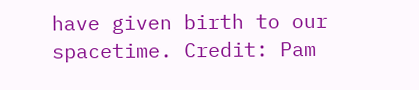have given birth to our spacetime. Credit: Pam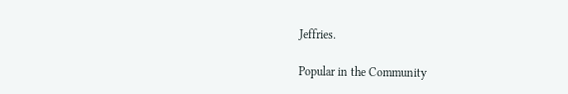Jeffries.

Popular in the Community